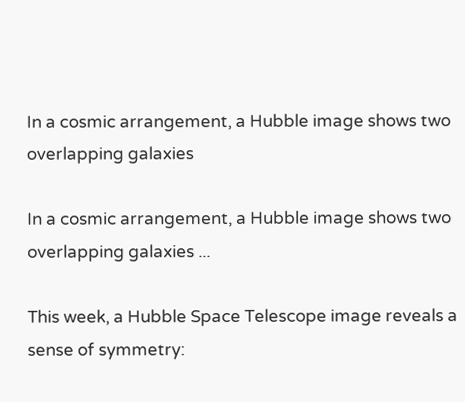In a cosmic arrangement, a Hubble image shows two overlapping galaxies

In a cosmic arrangement, a Hubble image shows two overlapping galaxies ...

This week, a Hubble Space Telescope image reveals a sense of symmetry: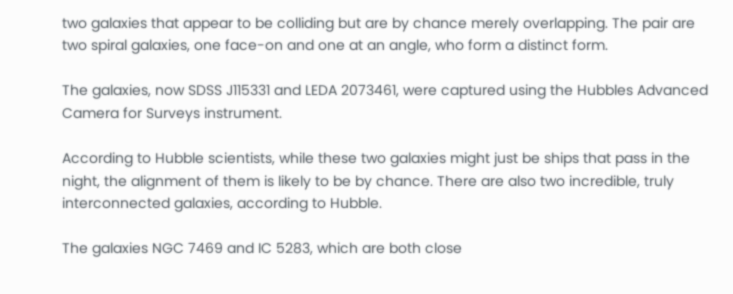two galaxies that appear to be colliding but are by chance merely overlapping. The pair are two spiral galaxies, one face-on and one at an angle, who form a distinct form.

The galaxies, now SDSS J115331 and LEDA 2073461, were captured using the Hubbles Advanced Camera for Surveys instrument.

According to Hubble scientists, while these two galaxies might just be ships that pass in the night, the alignment of them is likely to be by chance. There are also two incredible, truly interconnected galaxies, according to Hubble.

The galaxies NGC 7469 and IC 5283, which are both close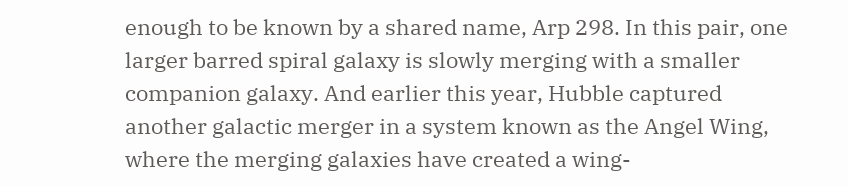enough to be known by a shared name, Arp 298. In this pair, one larger barred spiral galaxy is slowly merging with a smaller companion galaxy. And earlier this year, Hubble captured another galactic merger in a system known as the Angel Wing, where the merging galaxies have created a wing-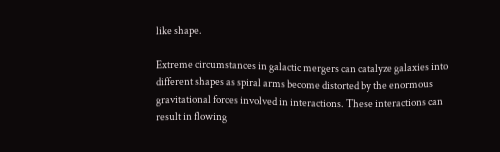like shape.

Extreme circumstances in galactic mergers can catalyze galaxies into different shapes as spiral arms become distorted by the enormous gravitational forces involved in interactions. These interactions can result in flowing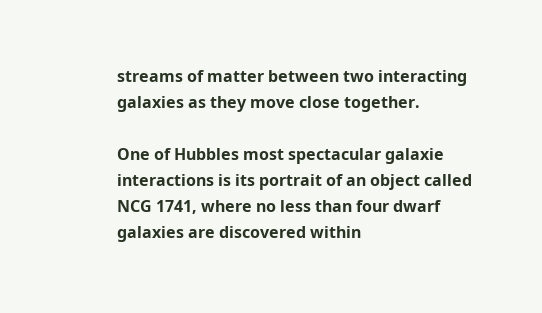streams of matter between two interacting galaxies as they move close together.

One of Hubbles most spectacular galaxie interactions is its portrait of an object called NCG 1741, where no less than four dwarf galaxies are discovered within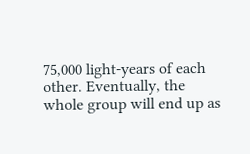75,000 light-years of each other. Eventually, the whole group will end up as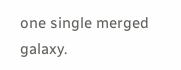one single merged galaxy.